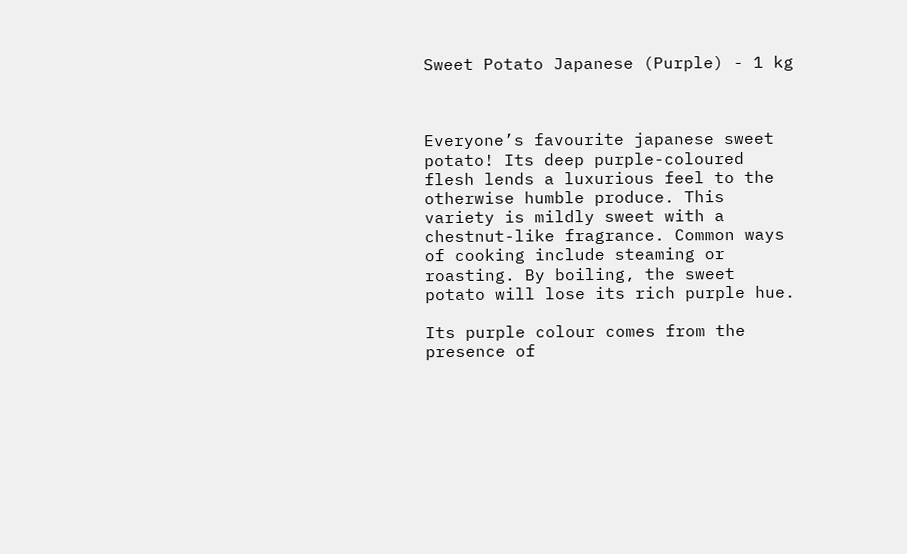Sweet Potato Japanese (Purple) - 1 kg



Everyone’s favourite japanese sweet potato! Its deep purple-coloured flesh lends a luxurious feel to the otherwise humble produce. This variety is mildly sweet with a chestnut-like fragrance. Common ways of cooking include steaming or roasting. By boiling, the sweet potato will lose its rich purple hue.

Its purple colour comes from the presence of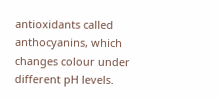antioxidants called anthocyanins, which changes colour under different pH levels.